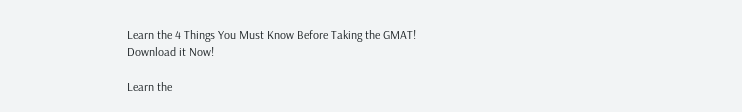Learn the 4 Things You Must Know Before Taking the GMAT!   Download it Now!

Learn the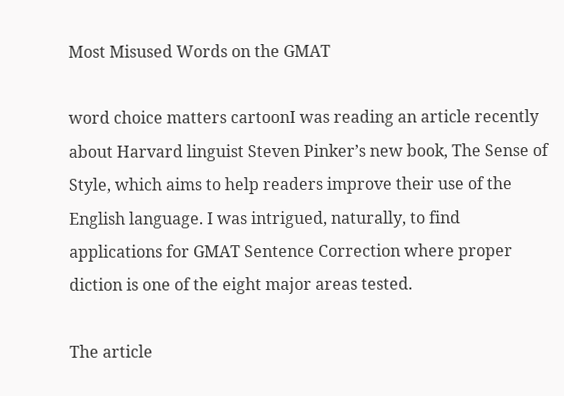Most Misused Words on the GMAT

word choice matters cartoonI was reading an article recently about Harvard linguist Steven Pinker’s new book, The Sense of Style, which aims to help readers improve their use of the English language. I was intrigued, naturally, to find applications for GMAT Sentence Correction where proper diction is one of the eight major areas tested.

The article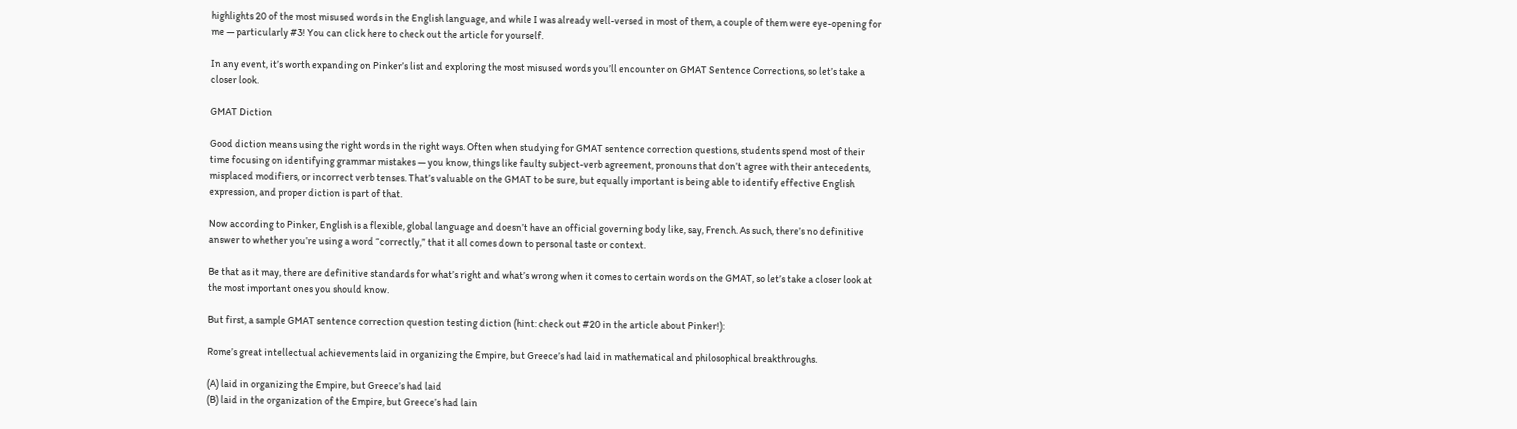highlights 20 of the most misused words in the English language, and while I was already well-versed in most of them, a couple of them were eye-opening for me — particularly #3! You can click here to check out the article for yourself.

In any event, it’s worth expanding on Pinker’s list and exploring the most misused words you’ll encounter on GMAT Sentence Corrections, so let’s take a closer look.

GMAT Diction

Good diction means using the right words in the right ways. Often when studying for GMAT sentence correction questions, students spend most of their time focusing on identifying grammar mistakes — you know, things like faulty subject-verb agreement, pronouns that don’t agree with their antecedents, misplaced modifiers, or incorrect verb tenses. That’s valuable on the GMAT to be sure, but equally important is being able to identify effective English expression, and proper diction is part of that.

Now according to Pinker, English is a flexible, global language and doesn’t have an official governing body like, say, French. As such, there’s no definitive answer to whether you’re using a word “correctly,” that it all comes down to personal taste or context.

Be that as it may, there are definitive standards for what’s right and what’s wrong when it comes to certain words on the GMAT, so let’s take a closer look at the most important ones you should know.

But first, a sample GMAT sentence correction question testing diction (hint: check out #20 in the article about Pinker!):

Rome’s great intellectual achievements laid in organizing the Empire, but Greece’s had laid in mathematical and philosophical breakthroughs.

(A) laid in organizing the Empire, but Greece’s had laid
(B) laid in the organization of the Empire, but Greece’s had lain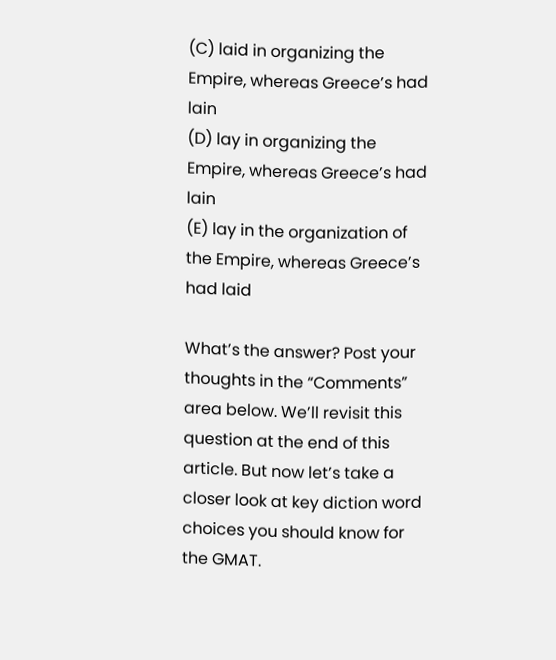(C) laid in organizing the Empire, whereas Greece’s had lain
(D) lay in organizing the Empire, whereas Greece’s had lain
(E) lay in the organization of the Empire, whereas Greece’s had laid

What’s the answer? Post your thoughts in the “Comments” area below. We’ll revisit this question at the end of this article. But now let’s take a closer look at key diction word choices you should know for the GMAT.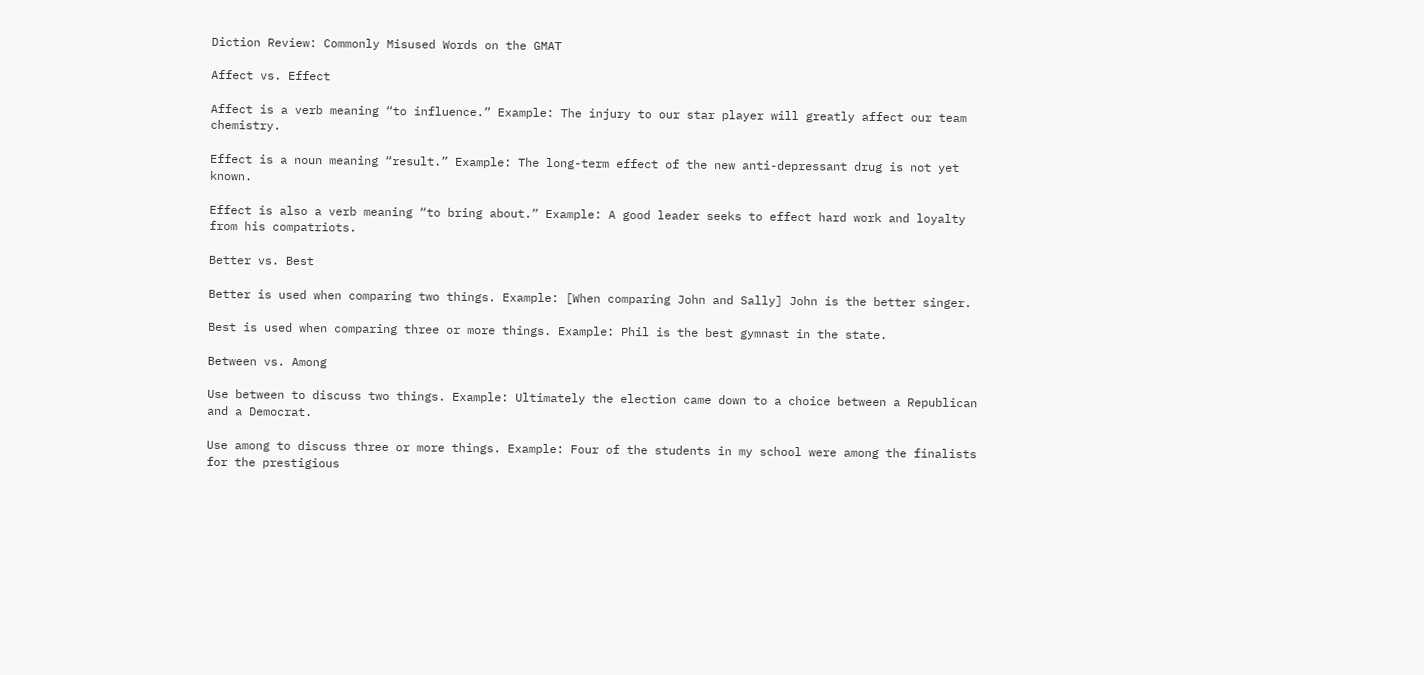Diction Review: Commonly Misused Words on the GMAT

Affect vs. Effect

Affect is a verb meaning “to influence.” Example: The injury to our star player will greatly affect our team chemistry.

Effect is a noun meaning “result.” Example: The long-term effect of the new anti-depressant drug is not yet known.

Effect is also a verb meaning “to bring about.” Example: A good leader seeks to effect hard work and loyalty from his compatriots.

Better vs. Best

Better is used when comparing two things. Example: [When comparing John and Sally] John is the better singer.

Best is used when comparing three or more things. Example: Phil is the best gymnast in the state.

Between vs. Among

Use between to discuss two things. Example: Ultimately the election came down to a choice between a Republican and a Democrat.

Use among to discuss three or more things. Example: Four of the students in my school were among the finalists for the prestigious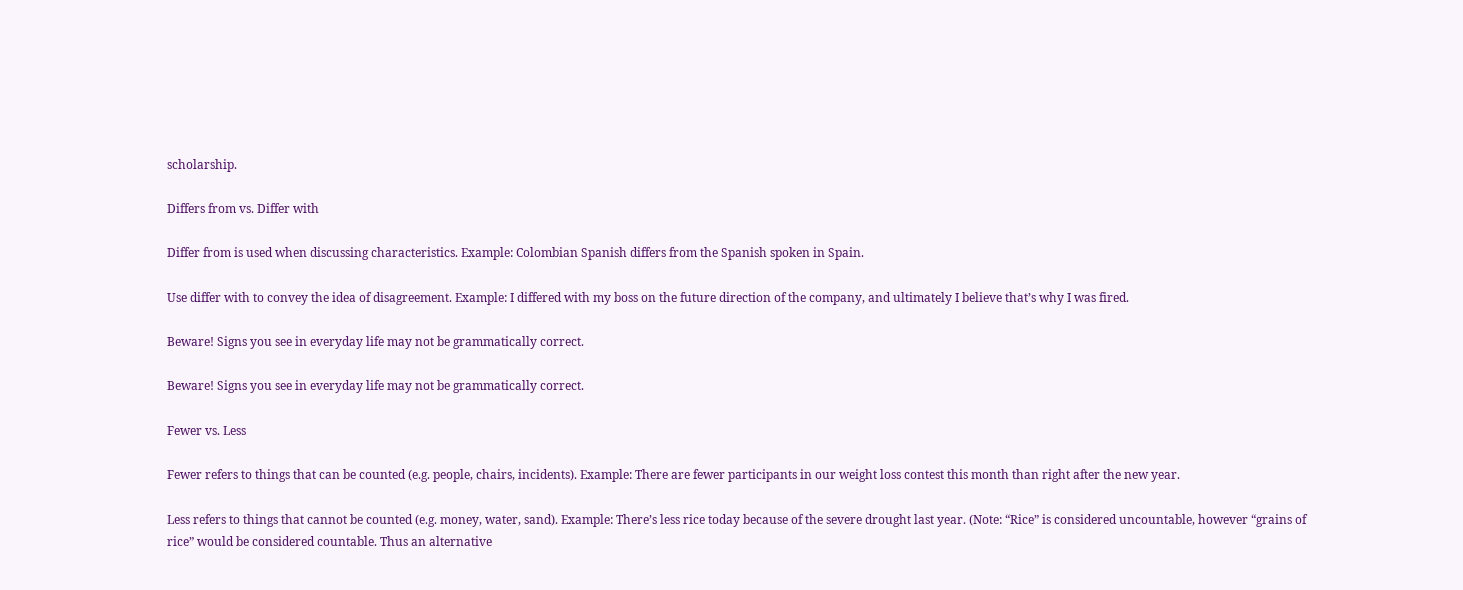scholarship.

Differs from vs. Differ with

Differ from is used when discussing characteristics. Example: Colombian Spanish differs from the Spanish spoken in Spain.

Use differ with to convey the idea of disagreement. Example: I differed with my boss on the future direction of the company, and ultimately I believe that’s why I was fired.

Beware! Signs you see in everyday life may not be grammatically correct.

Beware! Signs you see in everyday life may not be grammatically correct.

Fewer vs. Less

Fewer refers to things that can be counted (e.g. people, chairs, incidents). Example: There are fewer participants in our weight loss contest this month than right after the new year.

Less refers to things that cannot be counted (e.g. money, water, sand). Example: There’s less rice today because of the severe drought last year. (Note: “Rice” is considered uncountable, however “grains of rice” would be considered countable. Thus an alternative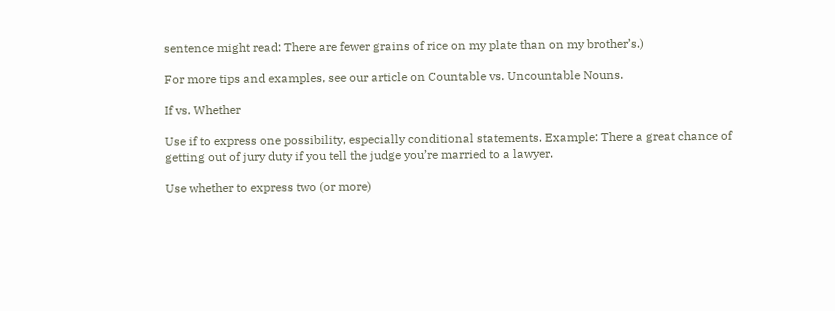sentence might read: There are fewer grains of rice on my plate than on my brother’s.)

For more tips and examples, see our article on Countable vs. Uncountable Nouns.

If vs. Whether

Use if to express one possibility, especially conditional statements. Example: There a great chance of getting out of jury duty if you tell the judge you’re married to a lawyer.

Use whether to express two (or more)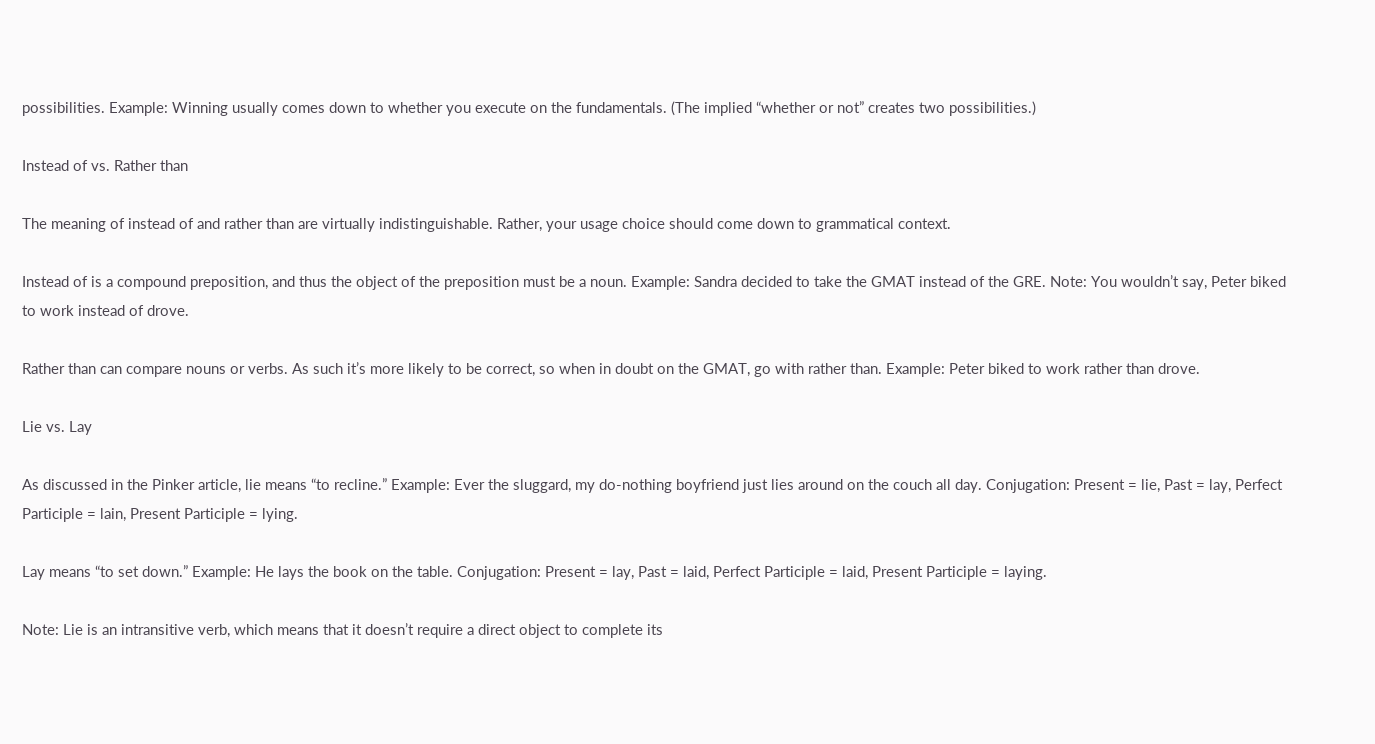possibilities. Example: Winning usually comes down to whether you execute on the fundamentals. (The implied “whether or not” creates two possibilities.)

Instead of vs. Rather than

The meaning of instead of and rather than are virtually indistinguishable. Rather, your usage choice should come down to grammatical context.

Instead of is a compound preposition, and thus the object of the preposition must be a noun. Example: Sandra decided to take the GMAT instead of the GRE. Note: You wouldn’t say, Peter biked to work instead of drove.

Rather than can compare nouns or verbs. As such it’s more likely to be correct, so when in doubt on the GMAT, go with rather than. Example: Peter biked to work rather than drove.

Lie vs. Lay

As discussed in the Pinker article, lie means “to recline.” Example: Ever the sluggard, my do-nothing boyfriend just lies around on the couch all day. Conjugation: Present = lie, Past = lay, Perfect Participle = lain, Present Participle = lying.

Lay means “to set down.” Example: He lays the book on the table. Conjugation: Present = lay, Past = laid, Perfect Participle = laid, Present Participle = laying.

Note: Lie is an intransitive verb, which means that it doesn’t require a direct object to complete its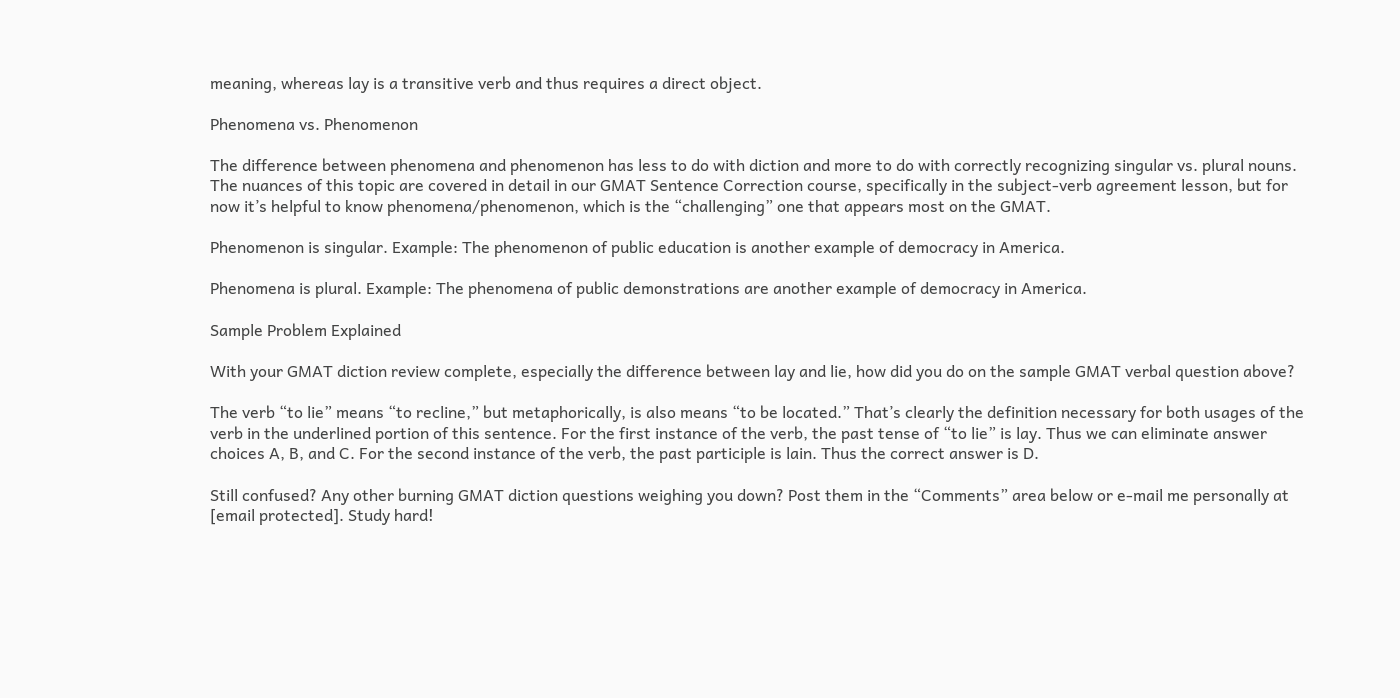meaning, whereas lay is a transitive verb and thus requires a direct object.

Phenomena vs. Phenomenon

The difference between phenomena and phenomenon has less to do with diction and more to do with correctly recognizing singular vs. plural nouns. The nuances of this topic are covered in detail in our GMAT Sentence Correction course, specifically in the subject-verb agreement lesson, but for now it’s helpful to know phenomena/phenomenon, which is the “challenging” one that appears most on the GMAT.

Phenomenon is singular. Example: The phenomenon of public education is another example of democracy in America.

Phenomena is plural. Example: The phenomena of public demonstrations are another example of democracy in America.

Sample Problem Explained

With your GMAT diction review complete, especially the difference between lay and lie, how did you do on the sample GMAT verbal question above?

The verb “to lie” means “to recline,” but metaphorically, is also means “to be located.” That’s clearly the definition necessary for both usages of the verb in the underlined portion of this sentence. For the first instance of the verb, the past tense of “to lie” is lay. Thus we can eliminate answer choices A, B, and C. For the second instance of the verb, the past participle is lain. Thus the correct answer is D.

Still confused? Any other burning GMAT diction questions weighing you down? Post them in the “Comments” area below or e-mail me personally at [email protected]. Study hard!